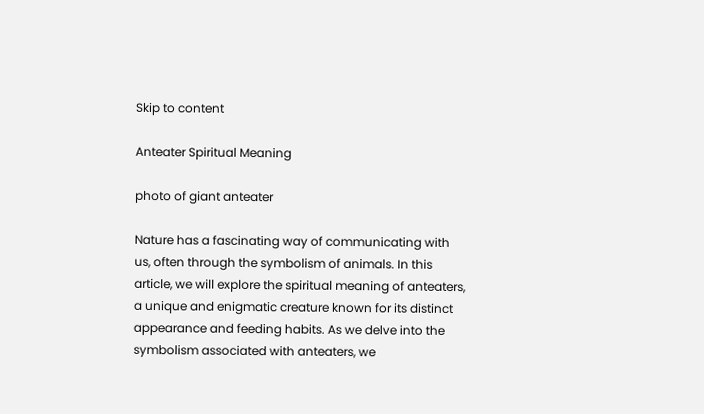Skip to content

Anteater Spiritual Meaning

photo of giant anteater

Nature has a fascinating way of communicating with us, often through the symbolism of animals. In this article, we will explore the spiritual meaning of anteaters, a unique and enigmatic creature known for its distinct appearance and feeding habits. As we delve into the symbolism associated with anteaters, we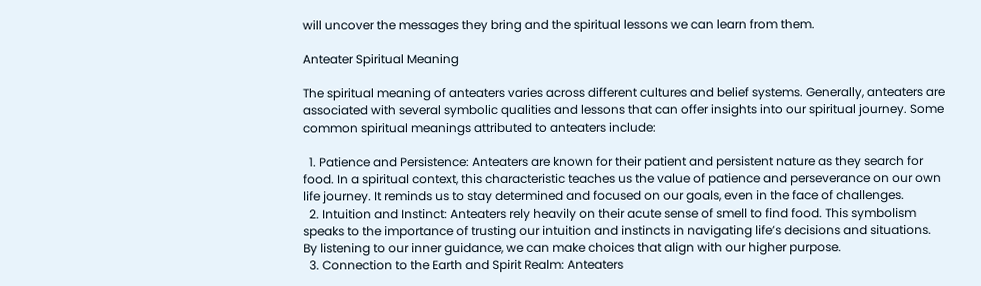will uncover the messages they bring and the spiritual lessons we can learn from them.

Anteater Spiritual Meaning

The spiritual meaning of anteaters varies across different cultures and belief systems. Generally, anteaters are associated with several symbolic qualities and lessons that can offer insights into our spiritual journey. Some common spiritual meanings attributed to anteaters include:

  1. Patience and Persistence: Anteaters are known for their patient and persistent nature as they search for food. In a spiritual context, this characteristic teaches us the value of patience and perseverance on our own life journey. It reminds us to stay determined and focused on our goals, even in the face of challenges.
  2. Intuition and Instinct: Anteaters rely heavily on their acute sense of smell to find food. This symbolism speaks to the importance of trusting our intuition and instincts in navigating life’s decisions and situations. By listening to our inner guidance, we can make choices that align with our higher purpose.
  3. Connection to the Earth and Spirit Realm: Anteaters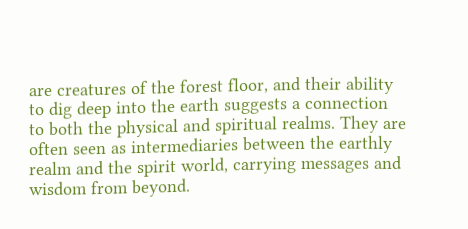are creatures of the forest floor, and their ability to dig deep into the earth suggests a connection to both the physical and spiritual realms. They are often seen as intermediaries between the earthly realm and the spirit world, carrying messages and wisdom from beyond.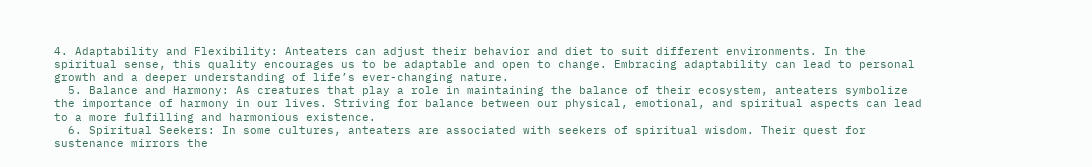4. Adaptability and Flexibility: Anteaters can adjust their behavior and diet to suit different environments. In the spiritual sense, this quality encourages us to be adaptable and open to change. Embracing adaptability can lead to personal growth and a deeper understanding of life’s ever-changing nature.
  5. Balance and Harmony: As creatures that play a role in maintaining the balance of their ecosystem, anteaters symbolize the importance of harmony in our lives. Striving for balance between our physical, emotional, and spiritual aspects can lead to a more fulfilling and harmonious existence.
  6. Spiritual Seekers: In some cultures, anteaters are associated with seekers of spiritual wisdom. Their quest for sustenance mirrors the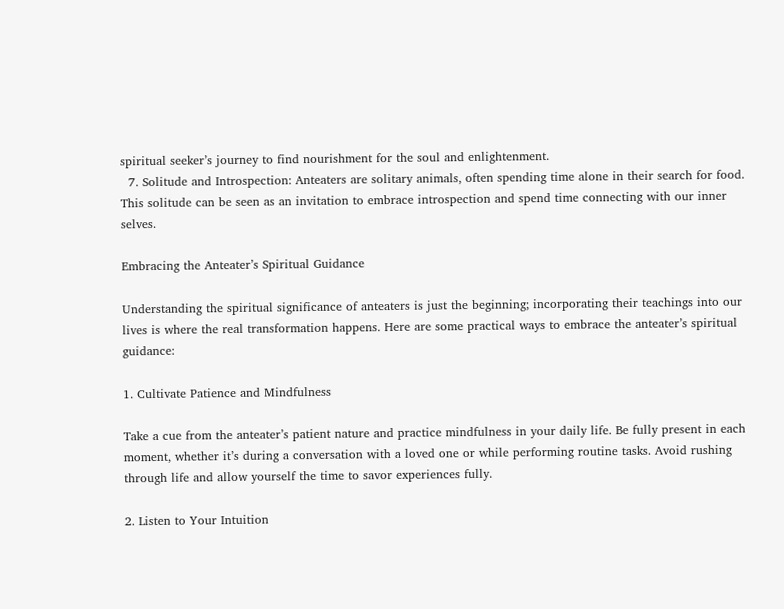spiritual seeker’s journey to find nourishment for the soul and enlightenment.
  7. Solitude and Introspection: Anteaters are solitary animals, often spending time alone in their search for food. This solitude can be seen as an invitation to embrace introspection and spend time connecting with our inner selves.

Embracing the Anteater’s Spiritual Guidance

Understanding the spiritual significance of anteaters is just the beginning; incorporating their teachings into our lives is where the real transformation happens. Here are some practical ways to embrace the anteater’s spiritual guidance:

1. Cultivate Patience and Mindfulness

Take a cue from the anteater’s patient nature and practice mindfulness in your daily life. Be fully present in each moment, whether it’s during a conversation with a loved one or while performing routine tasks. Avoid rushing through life and allow yourself the time to savor experiences fully.

2. Listen to Your Intuition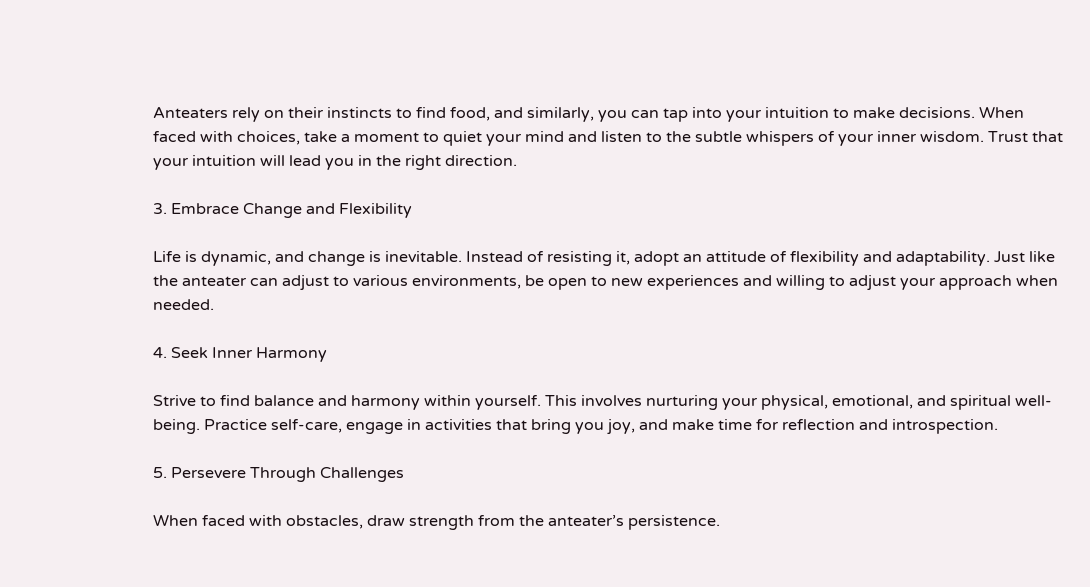Anteaters rely on their instincts to find food, and similarly, you can tap into your intuition to make decisions. When faced with choices, take a moment to quiet your mind and listen to the subtle whispers of your inner wisdom. Trust that your intuition will lead you in the right direction.

3. Embrace Change and Flexibility

Life is dynamic, and change is inevitable. Instead of resisting it, adopt an attitude of flexibility and adaptability. Just like the anteater can adjust to various environments, be open to new experiences and willing to adjust your approach when needed.

4. Seek Inner Harmony

Strive to find balance and harmony within yourself. This involves nurturing your physical, emotional, and spiritual well-being. Practice self-care, engage in activities that bring you joy, and make time for reflection and introspection.

5. Persevere Through Challenges

When faced with obstacles, draw strength from the anteater’s persistence.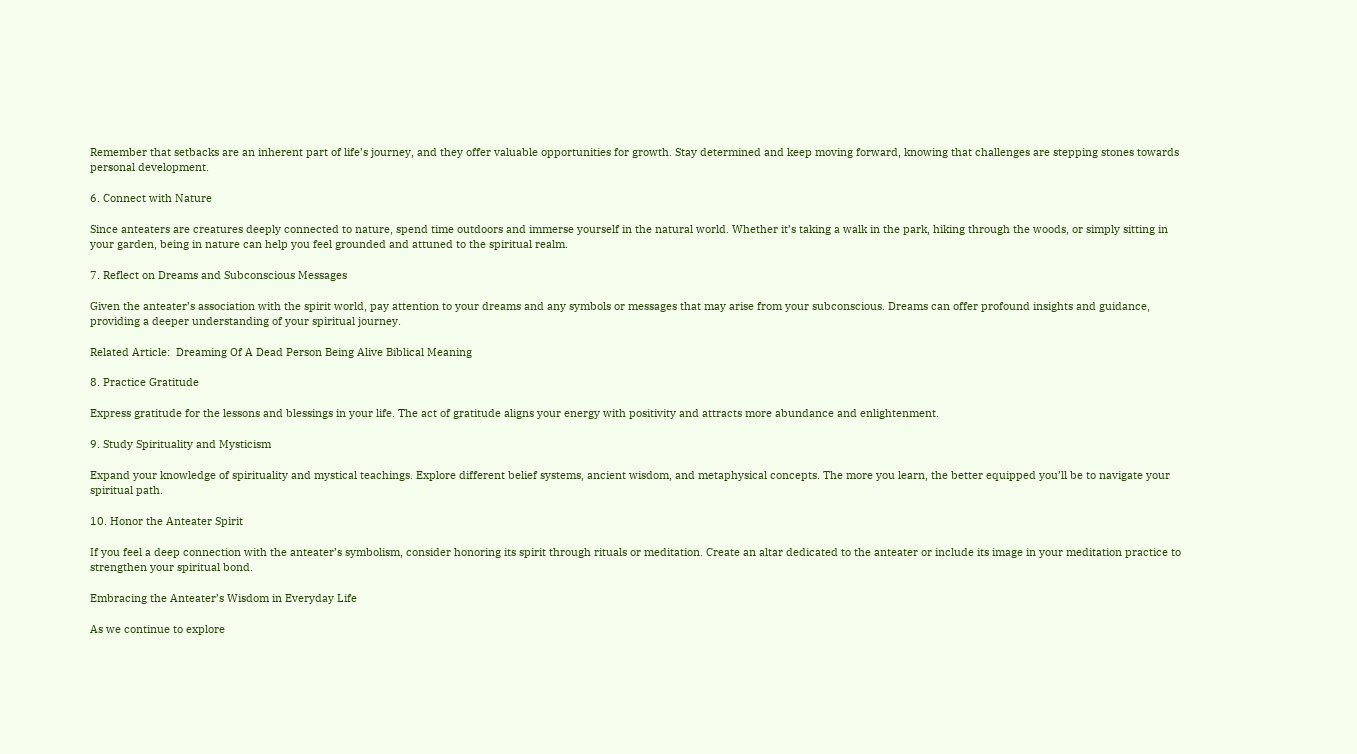Remember that setbacks are an inherent part of life’s journey, and they offer valuable opportunities for growth. Stay determined and keep moving forward, knowing that challenges are stepping stones towards personal development.

6. Connect with Nature

Since anteaters are creatures deeply connected to nature, spend time outdoors and immerse yourself in the natural world. Whether it’s taking a walk in the park, hiking through the woods, or simply sitting in your garden, being in nature can help you feel grounded and attuned to the spiritual realm.

7. Reflect on Dreams and Subconscious Messages

Given the anteater’s association with the spirit world, pay attention to your dreams and any symbols or messages that may arise from your subconscious. Dreams can offer profound insights and guidance, providing a deeper understanding of your spiritual journey.

Related Article:  Dreaming Of A Dead Person Being Alive Biblical Meaning

8. Practice Gratitude

Express gratitude for the lessons and blessings in your life. The act of gratitude aligns your energy with positivity and attracts more abundance and enlightenment.

9. Study Spirituality and Mysticism

Expand your knowledge of spirituality and mystical teachings. Explore different belief systems, ancient wisdom, and metaphysical concepts. The more you learn, the better equipped you’ll be to navigate your spiritual path.

10. Honor the Anteater Spirit

If you feel a deep connection with the anteater’s symbolism, consider honoring its spirit through rituals or meditation. Create an altar dedicated to the anteater or include its image in your meditation practice to strengthen your spiritual bond.

Embracing the Anteater’s Wisdom in Everyday Life

As we continue to explore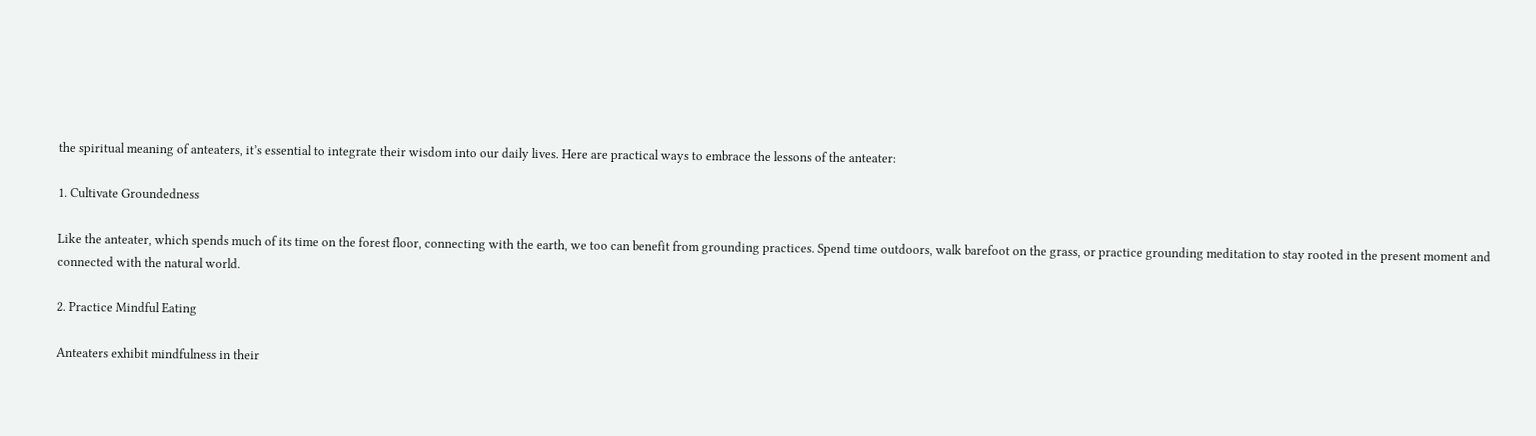the spiritual meaning of anteaters, it’s essential to integrate their wisdom into our daily lives. Here are practical ways to embrace the lessons of the anteater:

1. Cultivate Groundedness

Like the anteater, which spends much of its time on the forest floor, connecting with the earth, we too can benefit from grounding practices. Spend time outdoors, walk barefoot on the grass, or practice grounding meditation to stay rooted in the present moment and connected with the natural world.

2. Practice Mindful Eating

Anteaters exhibit mindfulness in their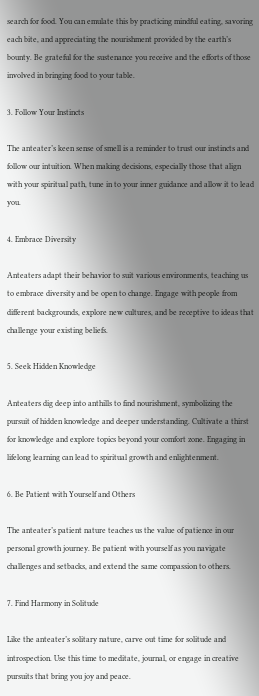search for food. You can emulate this by practicing mindful eating, savoring each bite, and appreciating the nourishment provided by the earth’s bounty. Be grateful for the sustenance you receive and the efforts of those involved in bringing food to your table.

3. Follow Your Instincts

The anteater’s keen sense of smell is a reminder to trust our instincts and follow our intuition. When making decisions, especially those that align with your spiritual path, tune in to your inner guidance and allow it to lead you.

4. Embrace Diversity

Anteaters adapt their behavior to suit various environments, teaching us to embrace diversity and be open to change. Engage with people from different backgrounds, explore new cultures, and be receptive to ideas that challenge your existing beliefs.

5. Seek Hidden Knowledge

Anteaters dig deep into anthills to find nourishment, symbolizing the pursuit of hidden knowledge and deeper understanding. Cultivate a thirst for knowledge and explore topics beyond your comfort zone. Engaging in lifelong learning can lead to spiritual growth and enlightenment.

6. Be Patient with Yourself and Others

The anteater’s patient nature teaches us the value of patience in our personal growth journey. Be patient with yourself as you navigate challenges and setbacks, and extend the same compassion to others.

7. Find Harmony in Solitude

Like the anteater’s solitary nature, carve out time for solitude and introspection. Use this time to meditate, journal, or engage in creative pursuits that bring you joy and peace.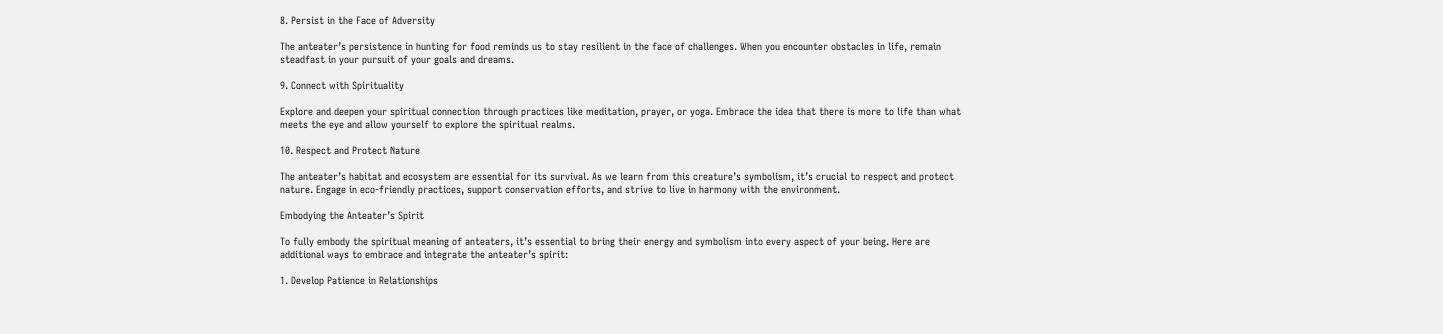8. Persist in the Face of Adversity

The anteater’s persistence in hunting for food reminds us to stay resilient in the face of challenges. When you encounter obstacles in life, remain steadfast in your pursuit of your goals and dreams.

9. Connect with Spirituality

Explore and deepen your spiritual connection through practices like meditation, prayer, or yoga. Embrace the idea that there is more to life than what meets the eye and allow yourself to explore the spiritual realms.

10. Respect and Protect Nature

The anteater’s habitat and ecosystem are essential for its survival. As we learn from this creature’s symbolism, it’s crucial to respect and protect nature. Engage in eco-friendly practices, support conservation efforts, and strive to live in harmony with the environment.

Embodying the Anteater’s Spirit

To fully embody the spiritual meaning of anteaters, it’s essential to bring their energy and symbolism into every aspect of your being. Here are additional ways to embrace and integrate the anteater’s spirit:

1. Develop Patience in Relationships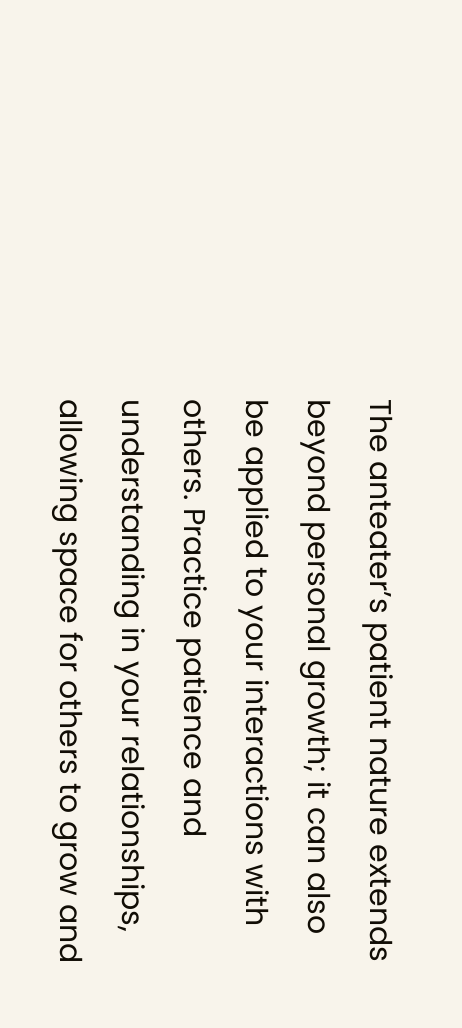The anteater’s patient nature extends beyond personal growth; it can also be applied to your interactions with others. Practice patience and understanding in your relationships, allowing space for others to grow and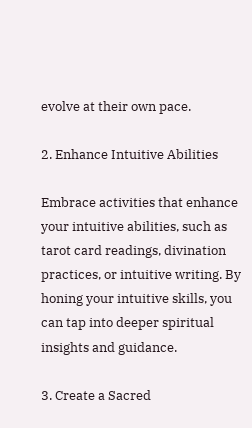evolve at their own pace.

2. Enhance Intuitive Abilities

Embrace activities that enhance your intuitive abilities, such as tarot card readings, divination practices, or intuitive writing. By honing your intuitive skills, you can tap into deeper spiritual insights and guidance.

3. Create a Sacred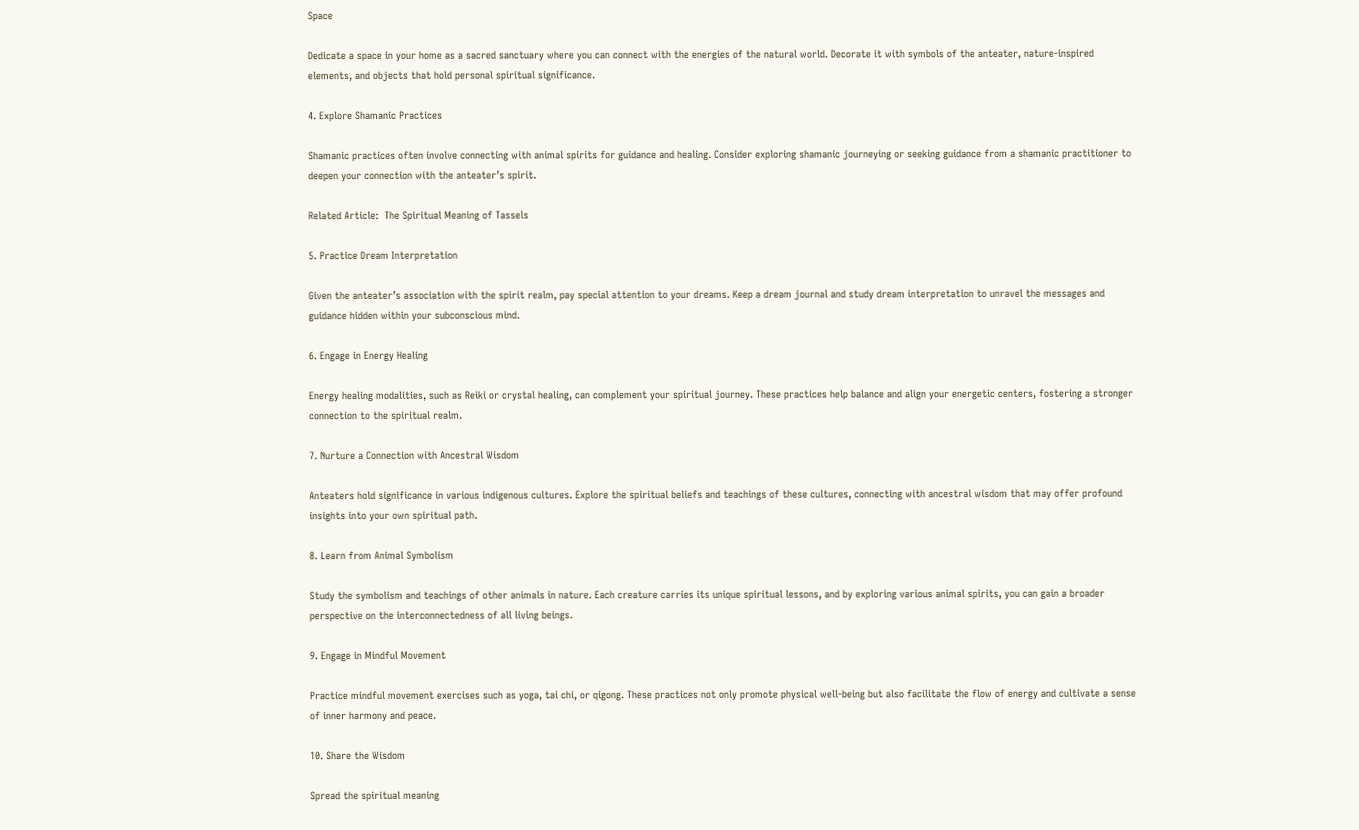Space

Dedicate a space in your home as a sacred sanctuary where you can connect with the energies of the natural world. Decorate it with symbols of the anteater, nature-inspired elements, and objects that hold personal spiritual significance.

4. Explore Shamanic Practices

Shamanic practices often involve connecting with animal spirits for guidance and healing. Consider exploring shamanic journeying or seeking guidance from a shamanic practitioner to deepen your connection with the anteater’s spirit.

Related Article:  The Spiritual Meaning of Tassels

5. Practice Dream Interpretation

Given the anteater’s association with the spirit realm, pay special attention to your dreams. Keep a dream journal and study dream interpretation to unravel the messages and guidance hidden within your subconscious mind.

6. Engage in Energy Healing

Energy healing modalities, such as Reiki or crystal healing, can complement your spiritual journey. These practices help balance and align your energetic centers, fostering a stronger connection to the spiritual realm.

7. Nurture a Connection with Ancestral Wisdom

Anteaters hold significance in various indigenous cultures. Explore the spiritual beliefs and teachings of these cultures, connecting with ancestral wisdom that may offer profound insights into your own spiritual path.

8. Learn from Animal Symbolism

Study the symbolism and teachings of other animals in nature. Each creature carries its unique spiritual lessons, and by exploring various animal spirits, you can gain a broader perspective on the interconnectedness of all living beings.

9. Engage in Mindful Movement

Practice mindful movement exercises such as yoga, tai chi, or qigong. These practices not only promote physical well-being but also facilitate the flow of energy and cultivate a sense of inner harmony and peace.

10. Share the Wisdom

Spread the spiritual meaning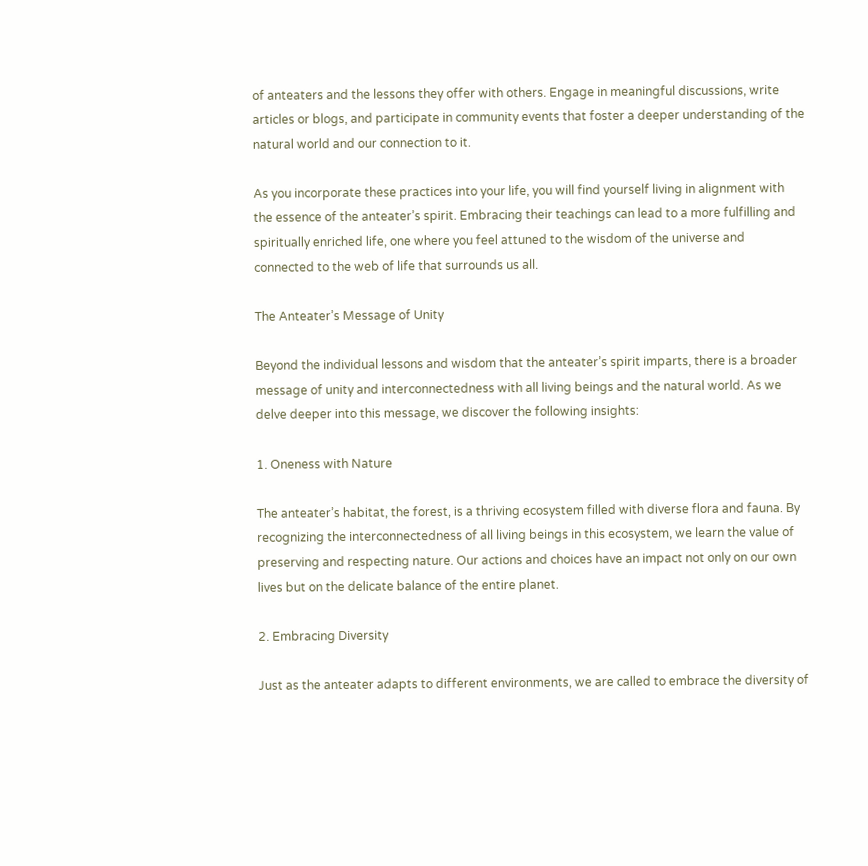of anteaters and the lessons they offer with others. Engage in meaningful discussions, write articles or blogs, and participate in community events that foster a deeper understanding of the natural world and our connection to it.

As you incorporate these practices into your life, you will find yourself living in alignment with the essence of the anteater’s spirit. Embracing their teachings can lead to a more fulfilling and spiritually enriched life, one where you feel attuned to the wisdom of the universe and connected to the web of life that surrounds us all.

The Anteater’s Message of Unity

Beyond the individual lessons and wisdom that the anteater’s spirit imparts, there is a broader message of unity and interconnectedness with all living beings and the natural world. As we delve deeper into this message, we discover the following insights:

1. Oneness with Nature

The anteater’s habitat, the forest, is a thriving ecosystem filled with diverse flora and fauna. By recognizing the interconnectedness of all living beings in this ecosystem, we learn the value of preserving and respecting nature. Our actions and choices have an impact not only on our own lives but on the delicate balance of the entire planet.

2. Embracing Diversity

Just as the anteater adapts to different environments, we are called to embrace the diversity of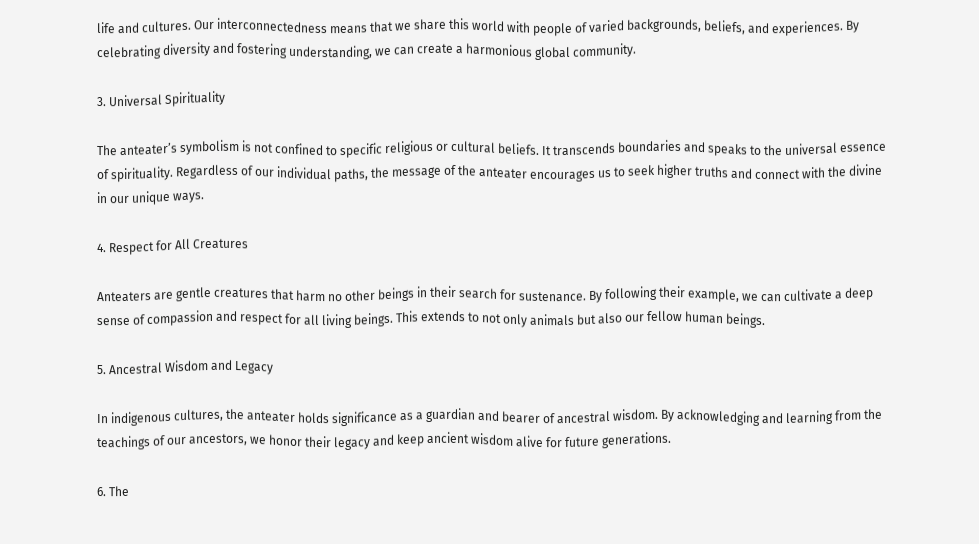life and cultures. Our interconnectedness means that we share this world with people of varied backgrounds, beliefs, and experiences. By celebrating diversity and fostering understanding, we can create a harmonious global community.

3. Universal Spirituality

The anteater’s symbolism is not confined to specific religious or cultural beliefs. It transcends boundaries and speaks to the universal essence of spirituality. Regardless of our individual paths, the message of the anteater encourages us to seek higher truths and connect with the divine in our unique ways.

4. Respect for All Creatures

Anteaters are gentle creatures that harm no other beings in their search for sustenance. By following their example, we can cultivate a deep sense of compassion and respect for all living beings. This extends to not only animals but also our fellow human beings.

5. Ancestral Wisdom and Legacy

In indigenous cultures, the anteater holds significance as a guardian and bearer of ancestral wisdom. By acknowledging and learning from the teachings of our ancestors, we honor their legacy and keep ancient wisdom alive for future generations.

6. The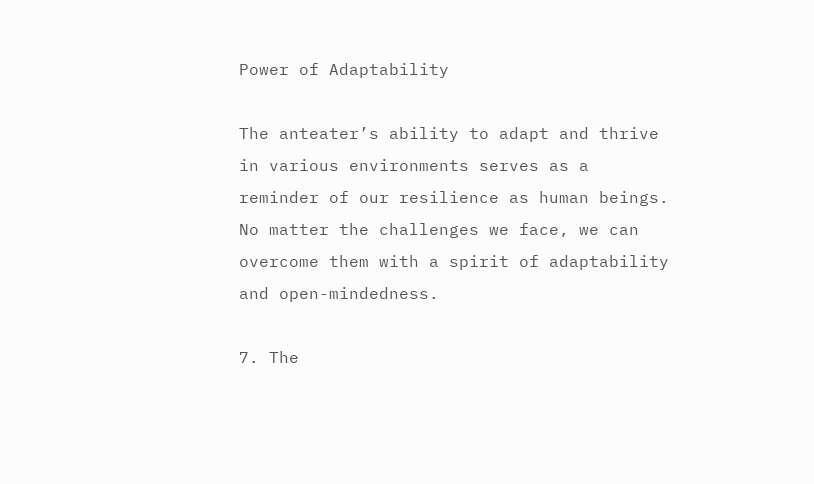Power of Adaptability

The anteater’s ability to adapt and thrive in various environments serves as a reminder of our resilience as human beings. No matter the challenges we face, we can overcome them with a spirit of adaptability and open-mindedness.

7. The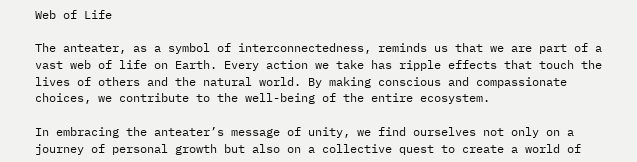Web of Life

The anteater, as a symbol of interconnectedness, reminds us that we are part of a vast web of life on Earth. Every action we take has ripple effects that touch the lives of others and the natural world. By making conscious and compassionate choices, we contribute to the well-being of the entire ecosystem.

In embracing the anteater’s message of unity, we find ourselves not only on a journey of personal growth but also on a collective quest to create a world of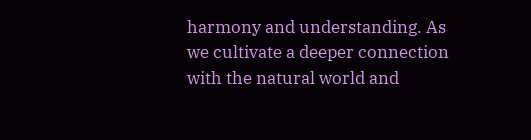harmony and understanding. As we cultivate a deeper connection with the natural world and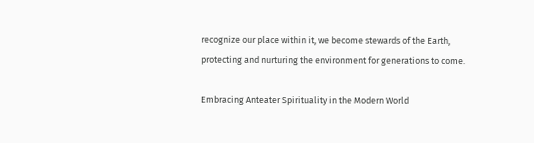recognize our place within it, we become stewards of the Earth, protecting and nurturing the environment for generations to come.

Embracing Anteater Spirituality in the Modern World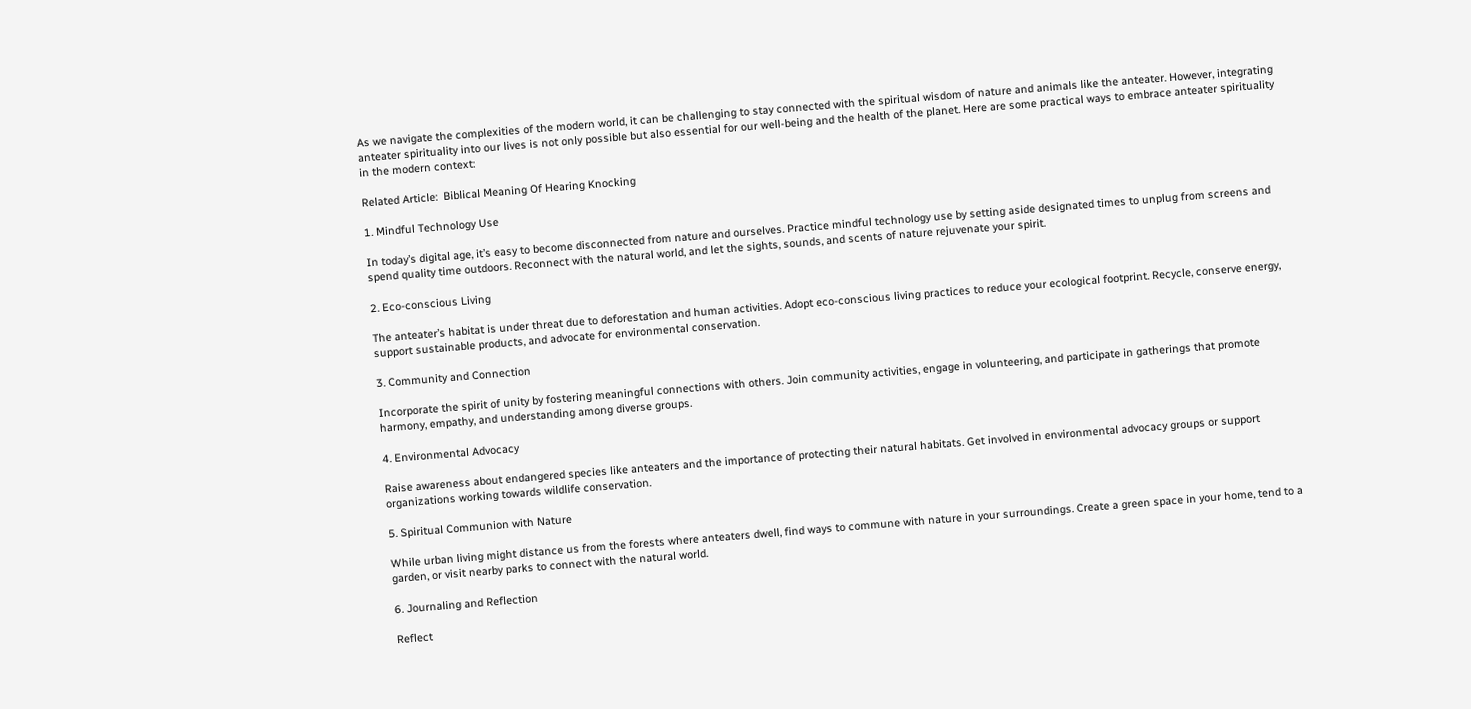As we navigate the complexities of the modern world, it can be challenging to stay connected with the spiritual wisdom of nature and animals like the anteater. However, integrating anteater spirituality into our lives is not only possible but also essential for our well-being and the health of the planet. Here are some practical ways to embrace anteater spirituality in the modern context:

Related Article:  Biblical Meaning Of Hearing Knocking

1. Mindful Technology Use

In today’s digital age, it’s easy to become disconnected from nature and ourselves. Practice mindful technology use by setting aside designated times to unplug from screens and spend quality time outdoors. Reconnect with the natural world, and let the sights, sounds, and scents of nature rejuvenate your spirit.

2. Eco-conscious Living

The anteater’s habitat is under threat due to deforestation and human activities. Adopt eco-conscious living practices to reduce your ecological footprint. Recycle, conserve energy, support sustainable products, and advocate for environmental conservation.

3. Community and Connection

Incorporate the spirit of unity by fostering meaningful connections with others. Join community activities, engage in volunteering, and participate in gatherings that promote harmony, empathy, and understanding among diverse groups.

4. Environmental Advocacy

Raise awareness about endangered species like anteaters and the importance of protecting their natural habitats. Get involved in environmental advocacy groups or support organizations working towards wildlife conservation.

5. Spiritual Communion with Nature

While urban living might distance us from the forests where anteaters dwell, find ways to commune with nature in your surroundings. Create a green space in your home, tend to a garden, or visit nearby parks to connect with the natural world.

6. Journaling and Reflection

Reflect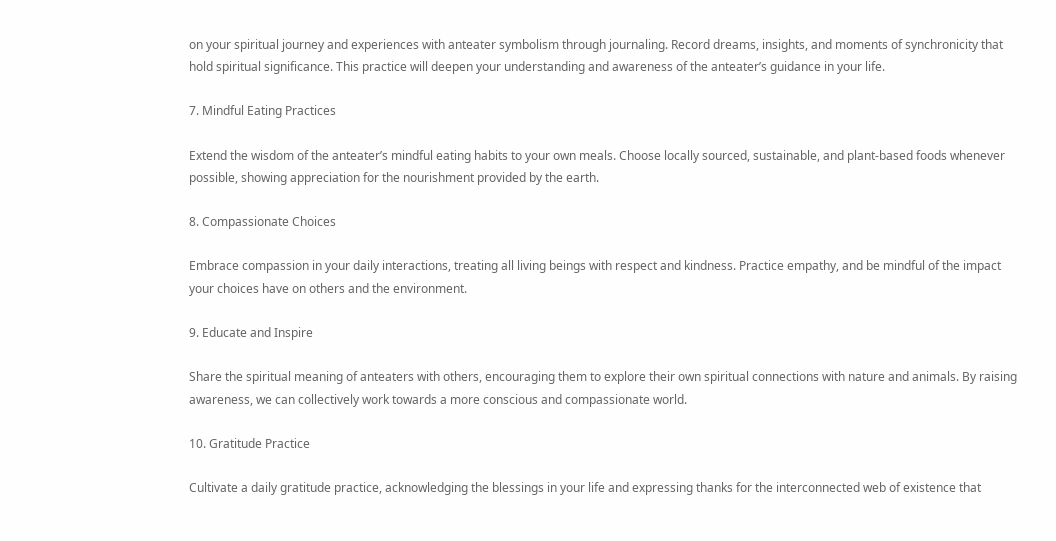on your spiritual journey and experiences with anteater symbolism through journaling. Record dreams, insights, and moments of synchronicity that hold spiritual significance. This practice will deepen your understanding and awareness of the anteater’s guidance in your life.

7. Mindful Eating Practices

Extend the wisdom of the anteater’s mindful eating habits to your own meals. Choose locally sourced, sustainable, and plant-based foods whenever possible, showing appreciation for the nourishment provided by the earth.

8. Compassionate Choices

Embrace compassion in your daily interactions, treating all living beings with respect and kindness. Practice empathy, and be mindful of the impact your choices have on others and the environment.

9. Educate and Inspire

Share the spiritual meaning of anteaters with others, encouraging them to explore their own spiritual connections with nature and animals. By raising awareness, we can collectively work towards a more conscious and compassionate world.

10. Gratitude Practice

Cultivate a daily gratitude practice, acknowledging the blessings in your life and expressing thanks for the interconnected web of existence that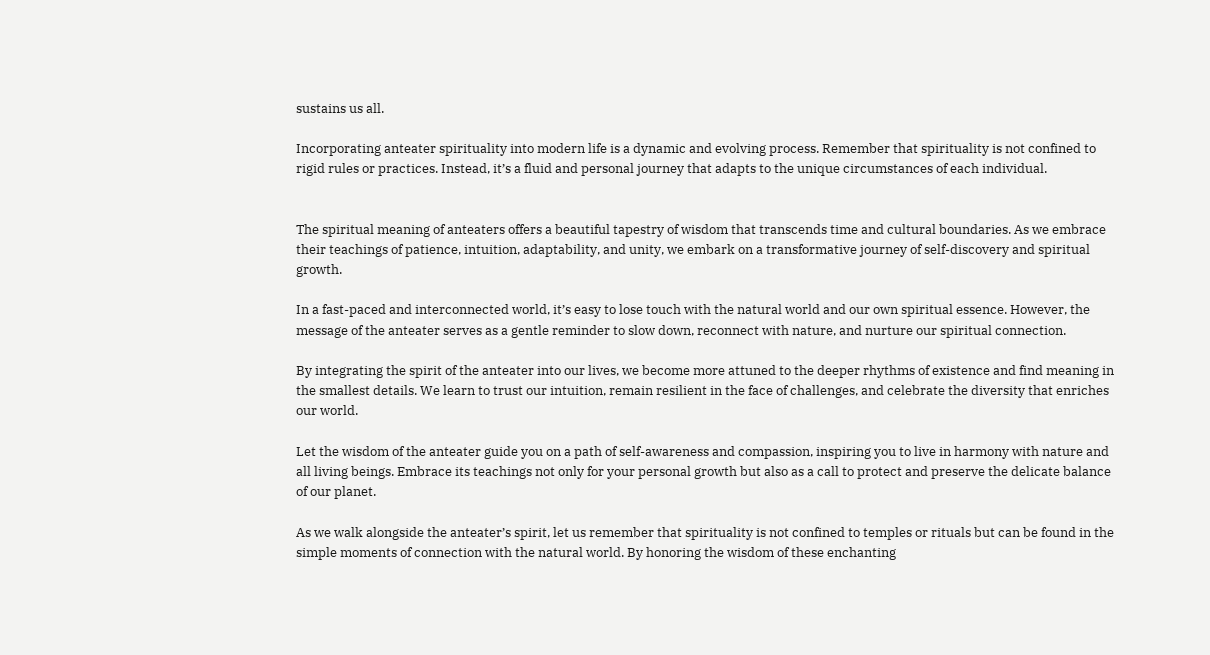sustains us all.

Incorporating anteater spirituality into modern life is a dynamic and evolving process. Remember that spirituality is not confined to rigid rules or practices. Instead, it’s a fluid and personal journey that adapts to the unique circumstances of each individual.


The spiritual meaning of anteaters offers a beautiful tapestry of wisdom that transcends time and cultural boundaries. As we embrace their teachings of patience, intuition, adaptability, and unity, we embark on a transformative journey of self-discovery and spiritual growth.

In a fast-paced and interconnected world, it’s easy to lose touch with the natural world and our own spiritual essence. However, the message of the anteater serves as a gentle reminder to slow down, reconnect with nature, and nurture our spiritual connection.

By integrating the spirit of the anteater into our lives, we become more attuned to the deeper rhythms of existence and find meaning in the smallest details. We learn to trust our intuition, remain resilient in the face of challenges, and celebrate the diversity that enriches our world.

Let the wisdom of the anteater guide you on a path of self-awareness and compassion, inspiring you to live in harmony with nature and all living beings. Embrace its teachings not only for your personal growth but also as a call to protect and preserve the delicate balance of our planet.

As we walk alongside the anteater’s spirit, let us remember that spirituality is not confined to temples or rituals but can be found in the simple moments of connection with the natural world. By honoring the wisdom of these enchanting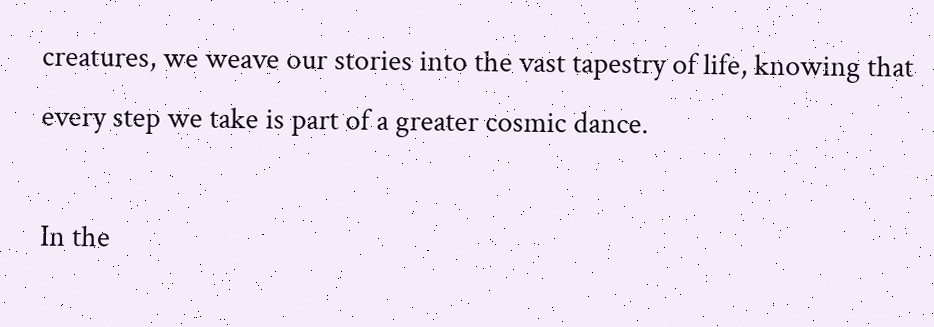creatures, we weave our stories into the vast tapestry of life, knowing that every step we take is part of a greater cosmic dance.

In the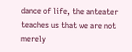dance of life, the anteater teaches us that we are not merely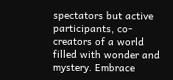spectators but active participants, co-creators of a world filled with wonder and mystery. Embrace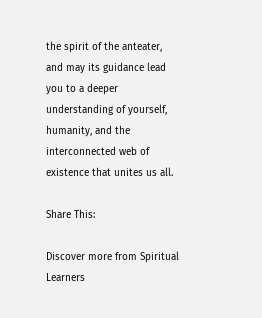the spirit of the anteater, and may its guidance lead you to a deeper understanding of yourself, humanity, and the interconnected web of existence that unites us all.

Share This:

Discover more from Spiritual Learners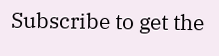Subscribe to get the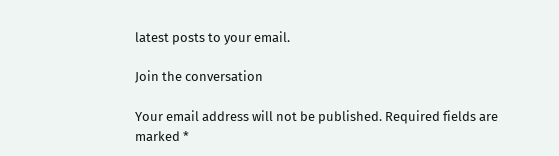latest posts to your email.

Join the conversation

Your email address will not be published. Required fields are marked *